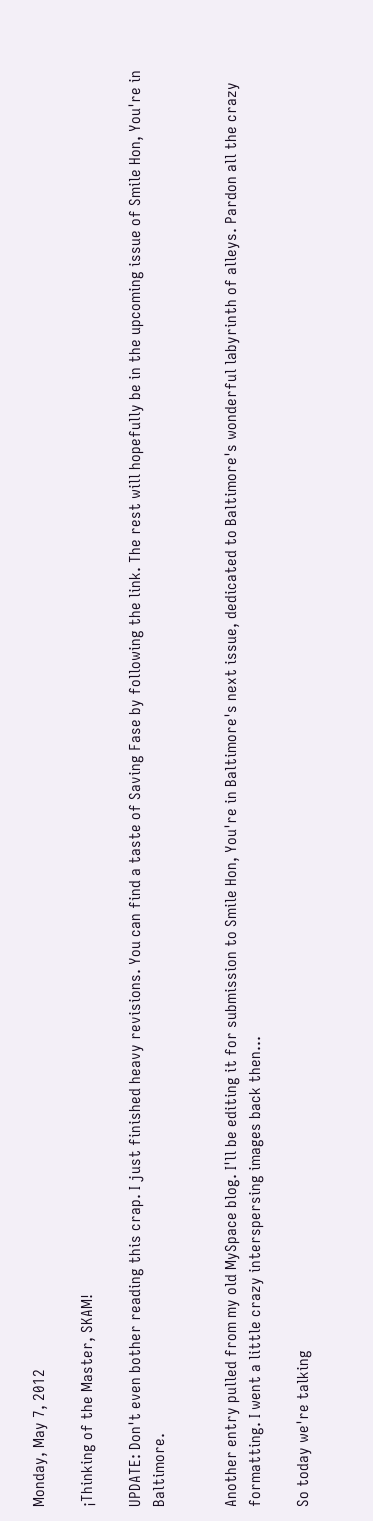Monday, May 7, 2012

¡Thinking of the Master, SKAM!

UPDATE: Don't even bother reading this crap. I just finished heavy revisions. You can find a taste of Saving Fase by following the link. The rest will hopefully be in the upcoming issue of Smile Hon, You're in Baltimore.


Another entry pulled from my old MySpace blog. I'll be editing it for submission to Smile Hon, You're in Baltimore's next issue, dedicated to Baltimore's wonderful labyrinth of alleys. Pardon all the crazy formatting. I went a little crazy interspersing images back then...

So today we're talking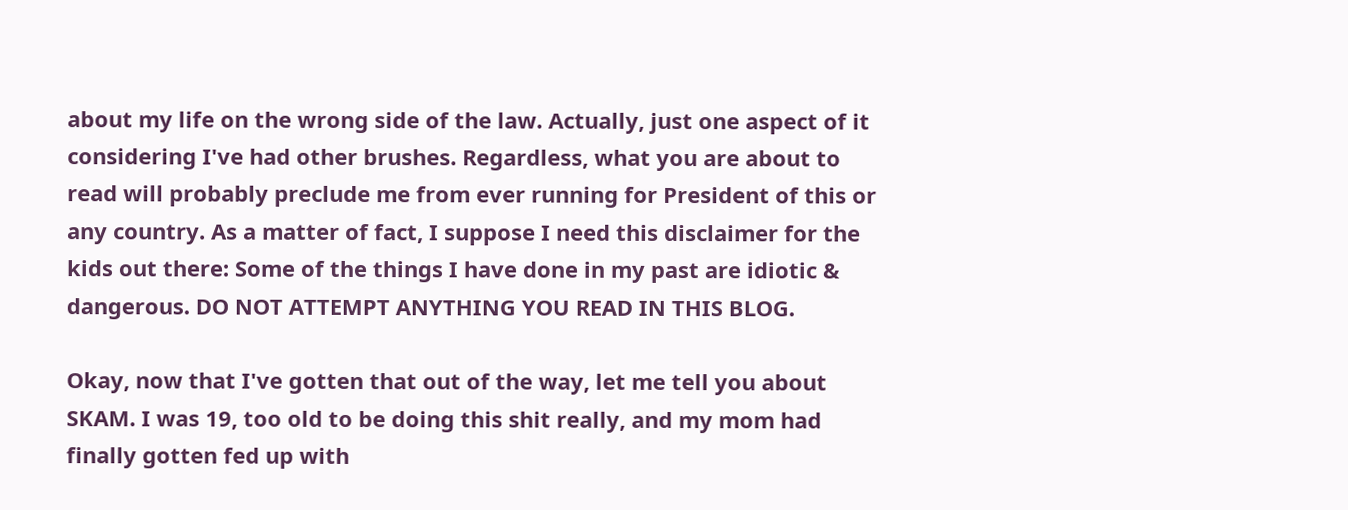about my life on the wrong side of the law. Actually, just one aspect of it considering I've had other brushes. Regardless, what you are about to read will probably preclude me from ever running for President of this or any country. As a matter of fact, I suppose I need this disclaimer for the kids out there: Some of the things I have done in my past are idiotic & dangerous. DO NOT ATTEMPT ANYTHING YOU READ IN THIS BLOG.

Okay, now that I've gotten that out of the way, let me tell you about SKAM. I was 19, too old to be doing this shit really, and my mom had finally gotten fed up with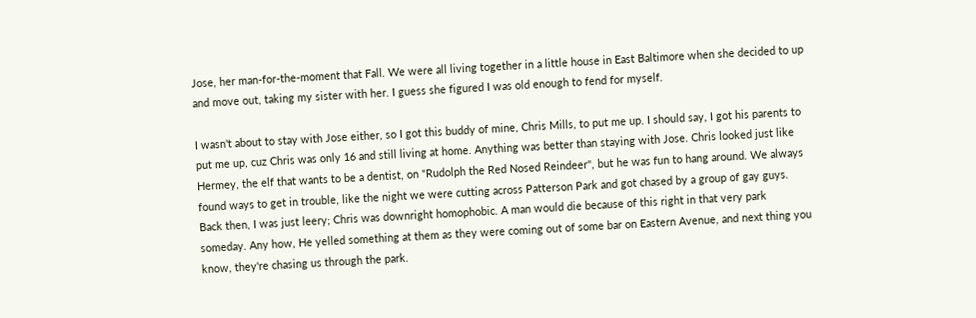Jose, her man-for-the-moment that Fall. We were all living together in a little house in East Baltimore when she decided to up and move out, taking my sister with her. I guess she figured I was old enough to fend for myself.

I wasn't about to stay with Jose either, so I got this buddy of mine, Chris Mills, to put me up. I should say, I got his parents to put me up, cuz Chris was only 16 and still living at home. Anything was better than staying with Jose. Chris looked just like Hermey, the elf that wants to be a dentist, on "Rudolph the Red Nosed Reindeer", but he was fun to hang around. We always found ways to get in trouble, like the night we were cutting across Patterson Park and got chased by a group of gay guys. Back then, I was just leery; Chris was downright homophobic. A man would die because of this right in that very park someday. Any how, He yelled something at them as they were coming out of some bar on Eastern Avenue, and next thing you know, they're chasing us through the park.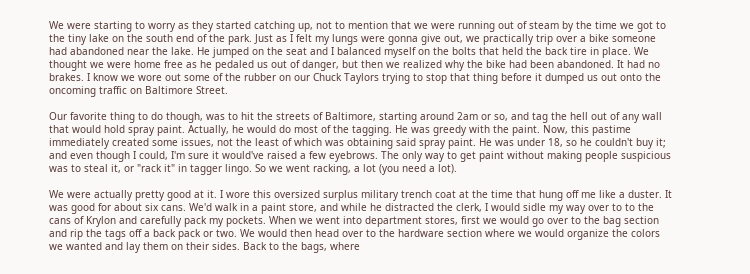We were starting to worry as they started catching up, not to mention that we were running out of steam by the time we got to the tiny lake on the south end of the park. Just as I felt my lungs were gonna give out, we practically trip over a bike someone had abandoned near the lake. He jumped on the seat and I balanced myself on the bolts that held the back tire in place. We thought we were home free as he pedaled us out of danger, but then we realized why the bike had been abandoned. It had no brakes. I know we wore out some of the rubber on our Chuck Taylors trying to stop that thing before it dumped us out onto the oncoming traffic on Baltimore Street.

Our favorite thing to do though, was to hit the streets of Baltimore, starting around 2am or so, and tag the hell out of any wall that would hold spray paint. Actually, he would do most of the tagging. He was greedy with the paint. Now, this pastime immediately created some issues, not the least of which was obtaining said spray paint. He was under 18, so he couldn't buy it; and even though I could, I'm sure it would've raised a few eyebrows. The only way to get paint without making people suspicious was to steal it, or "rack it" in tagger lingo. So we went racking, a lot (you need a lot).

We were actually pretty good at it. I wore this oversized surplus military trench coat at the time that hung off me like a duster. It was good for about six cans. We'd walk in a paint store, and while he distracted the clerk, I would sidle my way over to to the cans of Krylon and carefully pack my pockets. When we went into department stores, first we would go over to the bag section and rip the tags off a back pack or two. We would then head over to the hardware section where we would organize the colors we wanted and lay them on their sides. Back to the bags, where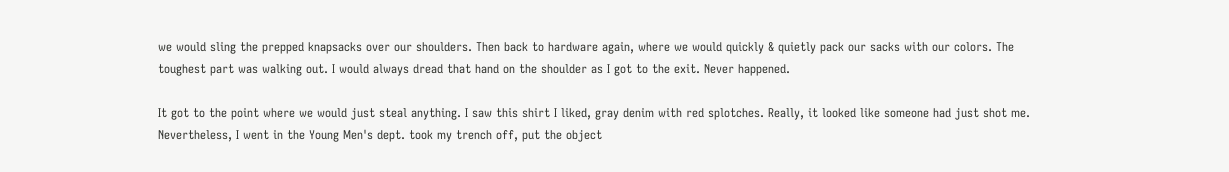we would sling the prepped knapsacks over our shoulders. Then back to hardware again, where we would quickly & quietly pack our sacks with our colors. The toughest part was walking out. I would always dread that hand on the shoulder as I got to the exit. Never happened.

It got to the point where we would just steal anything. I saw this shirt I liked, gray denim with red splotches. Really, it looked like someone had just shot me. Nevertheless, I went in the Young Men's dept. took my trench off, put the object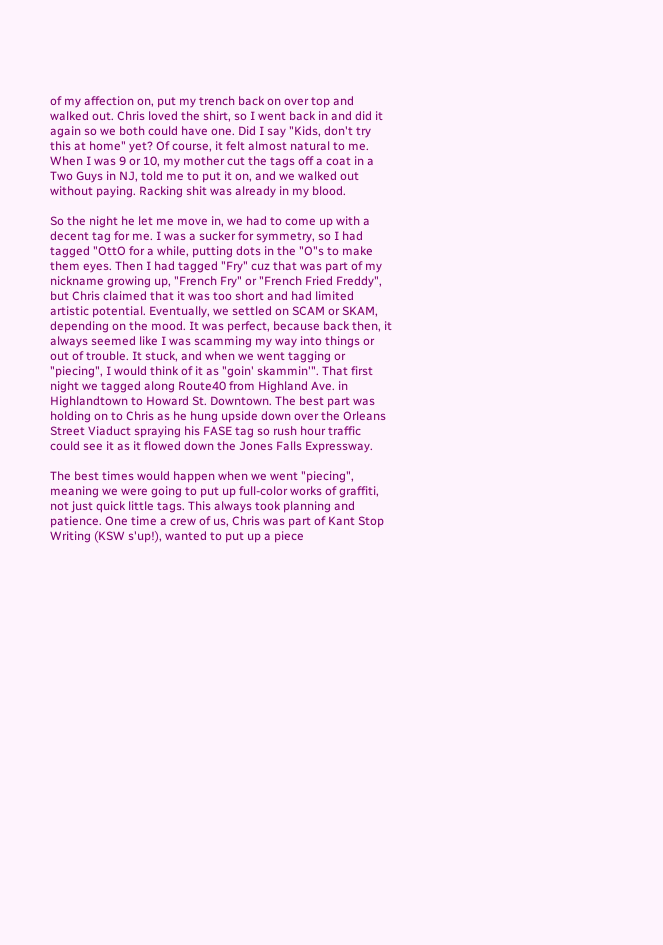of my affection on, put my trench back on over top and walked out. Chris loved the shirt, so I went back in and did it again so we both could have one. Did I say "Kids, don't try this at home" yet? Of course, it felt almost natural to me. When I was 9 or 10, my mother cut the tags off a coat in a Two Guys in NJ, told me to put it on, and we walked out without paying. Racking shit was already in my blood.

So the night he let me move in, we had to come up with a decent tag for me. I was a sucker for symmetry, so I had tagged "OttO for a while, putting dots in the "O"s to make them eyes. Then I had tagged "Fry" cuz that was part of my nickname growing up, "French Fry" or "French Fried Freddy", but Chris claimed that it was too short and had limited artistic potential. Eventually, we settled on SCAM or SKAM, depending on the mood. It was perfect, because back then, it always seemed like I was scamming my way into things or out of trouble. It stuck, and when we went tagging or "piecing", I would think of it as "goin' skammin'". That first night we tagged along Route40 from Highland Ave. in Highlandtown to Howard St. Downtown. The best part was holding on to Chris as he hung upside down over the Orleans Street Viaduct spraying his FASE tag so rush hour traffic could see it as it flowed down the Jones Falls Expressway.

The best times would happen when we went "piecing", meaning we were going to put up full-color works of graffiti, not just quick little tags. This always took planning and patience. One time a crew of us, Chris was part of Kant Stop Writing (KSW s'up!), wanted to put up a piece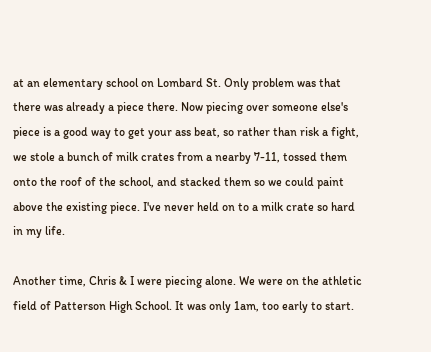at an elementary school on Lombard St. Only problem was that there was already a piece there. Now piecing over someone else's piece is a good way to get your ass beat, so rather than risk a fight, we stole a bunch of milk crates from a nearby 7-11, tossed them onto the roof of the school, and stacked them so we could paint above the existing piece. I've never held on to a milk crate so hard in my life.

Another time, Chris & I were piecing alone. We were on the athletic field of Patterson High School. It was only 1am, too early to start.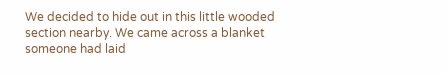We decided to hide out in this little wooded section nearby. We came across a blanket someone had laid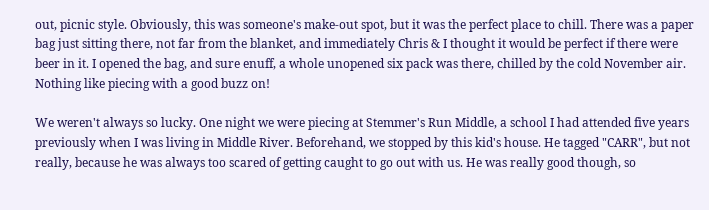out, picnic style. Obviously, this was someone's make-out spot, but it was the perfect place to chill. There was a paper bag just sitting there, not far from the blanket, and immediately Chris & I thought it would be perfect if there were beer in it. I opened the bag, and sure enuff, a whole unopened six pack was there, chilled by the cold November air. Nothing like piecing with a good buzz on!

We weren't always so lucky. One night we were piecing at Stemmer's Run Middle, a school I had attended five years previously when I was living in Middle River. Beforehand, we stopped by this kid's house. He tagged "CARR", but not really, because he was always too scared of getting caught to go out with us. He was really good though, so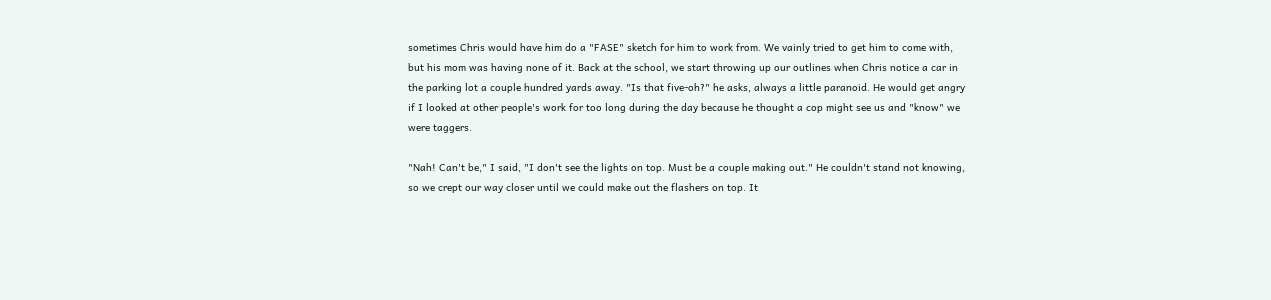sometimes Chris would have him do a "FASE" sketch for him to work from. We vainly tried to get him to come with, but his mom was having none of it. Back at the school, we start throwing up our outlines when Chris notice a car in the parking lot a couple hundred yards away. "Is that five-oh?" he asks, always a little paranoid. He would get angry if I looked at other people's work for too long during the day because he thought a cop might see us and "know" we were taggers.

"Nah! Can't be," I said, "I don't see the lights on top. Must be a couple making out." He couldn't stand not knowing, so we crept our way closer until we could make out the flashers on top. It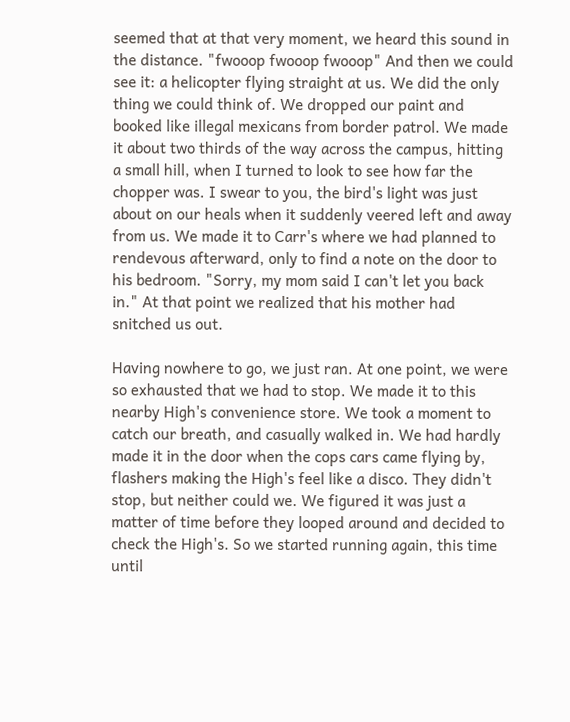seemed that at that very moment, we heard this sound in the distance. "fwooop fwooop fwooop" And then we could see it: a helicopter flying straight at us. We did the only thing we could think of. We dropped our paint and booked like illegal mexicans from border patrol. We made it about two thirds of the way across the campus, hitting a small hill, when I turned to look to see how far the chopper was. I swear to you, the bird's light was just about on our heals when it suddenly veered left and away from us. We made it to Carr's where we had planned to rendevous afterward, only to find a note on the door to his bedroom. "Sorry, my mom said I can't let you back in." At that point we realized that his mother had snitched us out.

Having nowhere to go, we just ran. At one point, we were so exhausted that we had to stop. We made it to this nearby High's convenience store. We took a moment to catch our breath, and casually walked in. We had hardly made it in the door when the cops cars came flying by, flashers making the High's feel like a disco. They didn't stop, but neither could we. We figured it was just a matter of time before they looped around and decided to check the High's. So we started running again, this time until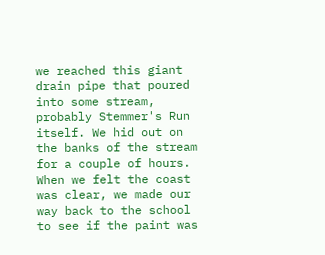we reached this giant drain pipe that poured into some stream, probably Stemmer's Run itself. We hid out on the banks of the stream for a couple of hours. When we felt the coast was clear, we made our way back to the school to see if the paint was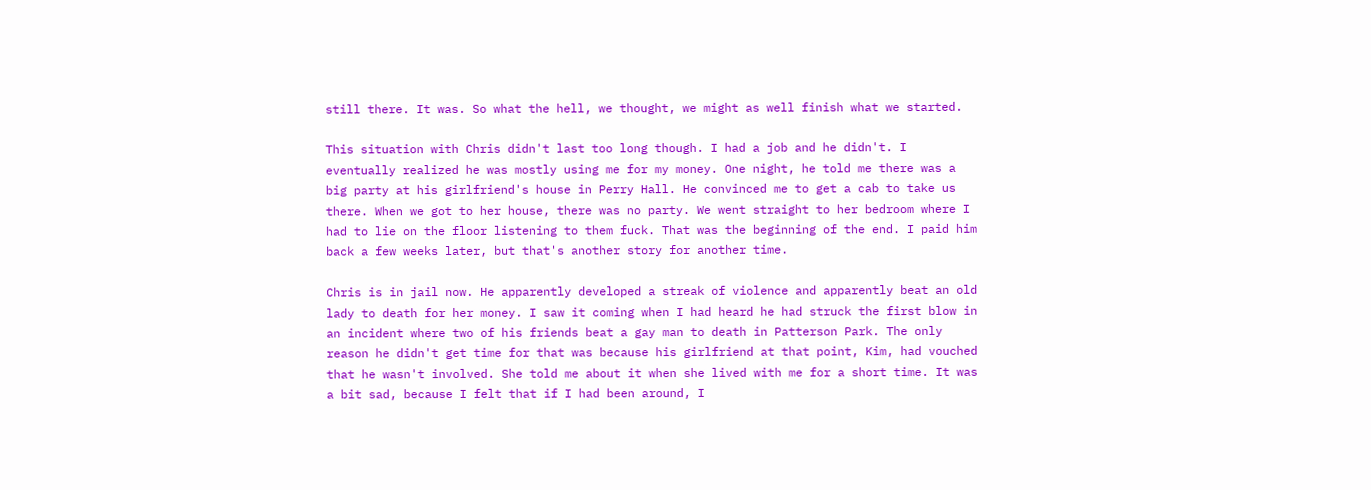still there. It was. So what the hell, we thought, we might as well finish what we started.

This situation with Chris didn't last too long though. I had a job and he didn't. I eventually realized he was mostly using me for my money. One night, he told me there was a big party at his girlfriend's house in Perry Hall. He convinced me to get a cab to take us there. When we got to her house, there was no party. We went straight to her bedroom where I had to lie on the floor listening to them fuck. That was the beginning of the end. I paid him back a few weeks later, but that's another story for another time.

Chris is in jail now. He apparently developed a streak of violence and apparently beat an old lady to death for her money. I saw it coming when I had heard he had struck the first blow in an incident where two of his friends beat a gay man to death in Patterson Park. The only reason he didn't get time for that was because his girlfriend at that point, Kim, had vouched that he wasn't involved. She told me about it when she lived with me for a short time. It was a bit sad, because I felt that if I had been around, I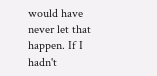would have never let that happen. If I hadn't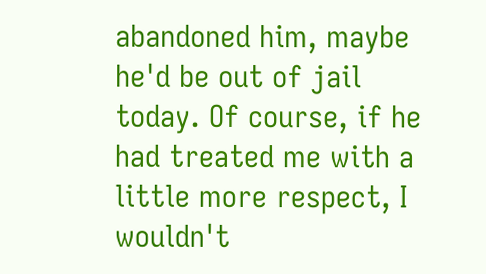abandoned him, maybe he'd be out of jail today. Of course, if he had treated me with a little more respect, I wouldn't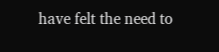have felt the need to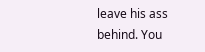leave his ass behind. You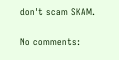don't scam SKAM.

No comments: